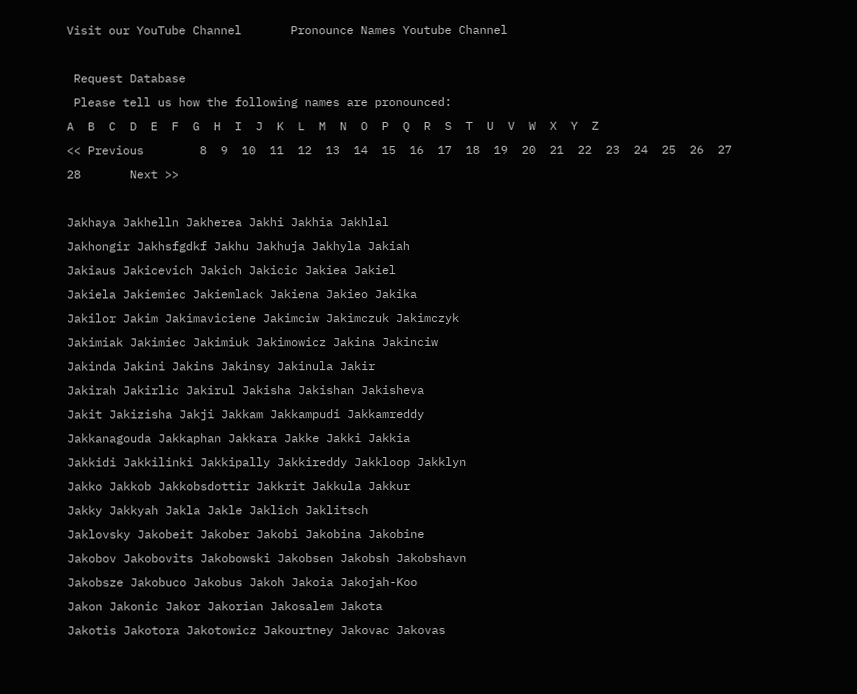Visit our YouTube Channel       Pronounce Names Youtube Channel

 Request Database
 Please tell us how the following names are pronounced:
A  B  C  D  E  F  G  H  I  J  K  L  M  N  O  P  Q  R  S  T  U  V  W  X  Y  Z
<< Previous        8  9  10  11  12  13  14  15  16  17  18  19  20  21  22  23  24  25  26  27  28       Next >>

Jakhaya Jakhelln Jakherea Jakhi Jakhia Jakhlal
Jakhongir Jakhsfgdkf Jakhu Jakhuja Jakhyla Jakiah
Jakiaus Jakicevich Jakich Jakicic Jakiea Jakiel
Jakiela Jakiemiec Jakiemlack Jakiena Jakieo Jakika
Jakilor Jakim Jakimaviciene Jakimciw Jakimczuk Jakimczyk
Jakimiak Jakimiec Jakimiuk Jakimowicz Jakina Jakinciw
Jakinda Jakini Jakins Jakinsy Jakinula Jakir
Jakirah Jakirlic Jakirul Jakisha Jakishan Jakisheva
Jakit Jakizisha Jakji Jakkam Jakkampudi Jakkamreddy
Jakkanagouda Jakkaphan Jakkara Jakke Jakki Jakkia
Jakkidi Jakkilinki Jakkipally Jakkireddy Jakkloop Jakklyn
Jakko Jakkob Jakkobsdottir Jakkrit Jakkula Jakkur
Jakky Jakkyah Jakla Jakle Jaklich Jaklitsch
Jaklovsky Jakobeit Jakober Jakobi Jakobina Jakobine
Jakobov Jakobovits Jakobowski Jakobsen Jakobsh Jakobshavn
Jakobsze Jakobuco Jakobus Jakoh Jakoia Jakojah-Koo
Jakon Jakonic Jakor Jakorian Jakosalem Jakota
Jakotis Jakotora Jakotowicz Jakourtney Jakovac Jakovas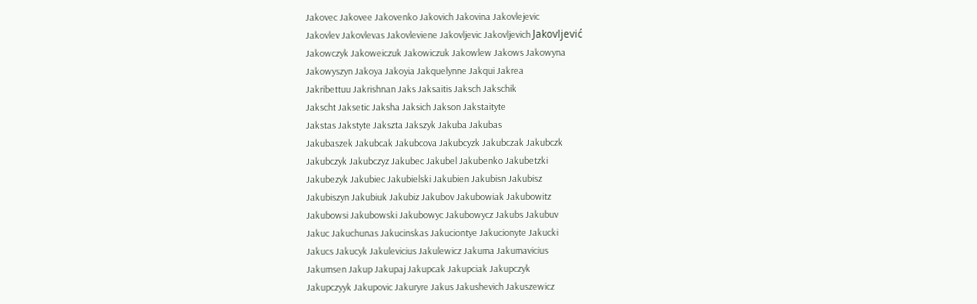Jakovec Jakovee Jakovenko Jakovich Jakovina Jakovlejevic
Jakovlev Jakovlevas Jakovleviene Jakovljevic Jakovljevich Jakovljević
Jakowczyk Jakoweiczuk Jakowiczuk Jakowlew Jakows Jakowyna
Jakowyszyn Jakoya Jakoyia Jakquelynne Jakqui Jakrea
Jakribettuu Jakrishnan Jaks Jaksaitis Jaksch Jakschik
Jakscht Jaksetic Jaksha Jaksich Jakson Jakstaityte
Jakstas Jakstyte Jakszta Jakszyk Jakuba Jakubas
Jakubaszek Jakubcak Jakubcova Jakubcyzk Jakubczak Jakubczk
Jakubczyk Jakubczyz Jakubec Jakubel Jakubenko Jakubetzki
Jakubezyk Jakubiec Jakubielski Jakubien Jakubisn Jakubisz
Jakubiszyn Jakubiuk Jakubiz Jakubov Jakubowiak Jakubowitz
Jakubowsi Jakubowski Jakubowyc Jakubowycz Jakubs Jakubuv
Jakuc Jakuchunas Jakucinskas Jakuciontye Jakucionyte Jakucki
Jakucs Jakucyk Jakulevicius Jakulewicz Jakuma Jakumavicius
Jakumsen Jakup Jakupaj Jakupcak Jakupciak Jakupczyk
Jakupczyyk Jakupovic Jakuryre Jakus Jakushevich Jakuszewicz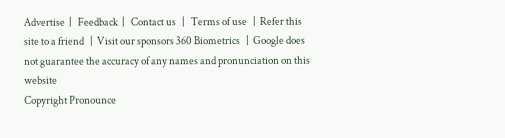Advertise  |   Feedback  |   Contact us   |   Terms of use   |  Refer this site to a friend   |  Visit our sponsors 360 Biometrics   |  Google does not guarantee the accuracy of any names and pronunciation on this website
Copyright Pronounce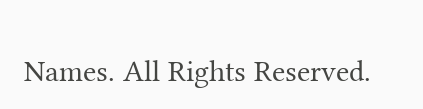Names. All Rights Reserved.